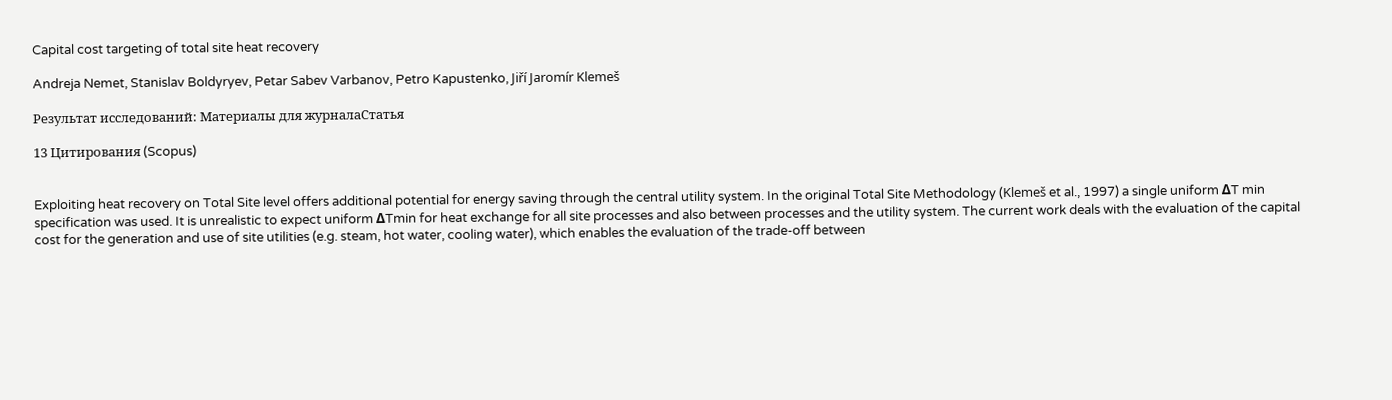Capital cost targeting of total site heat recovery

Andreja Nemet, Stanislav Boldyryev, Petar Sabev Varbanov, Petro Kapustenko, Jiří Jaromír Klemeš

Результат исследований: Материалы для журналаСтатья

13 Цитирования (Scopus)


Exploiting heat recovery on Total Site level offers additional potential for energy saving through the central utility system. In the original Total Site Methodology (Klemeš et al., 1997) a single uniform ΔT min specification was used. It is unrealistic to expect uniform ΔTmin for heat exchange for all site processes and also between processes and the utility system. The current work deals with the evaluation of the capital cost for the generation and use of site utilities (e.g. steam, hot water, cooling water), which enables the evaluation of the trade-off between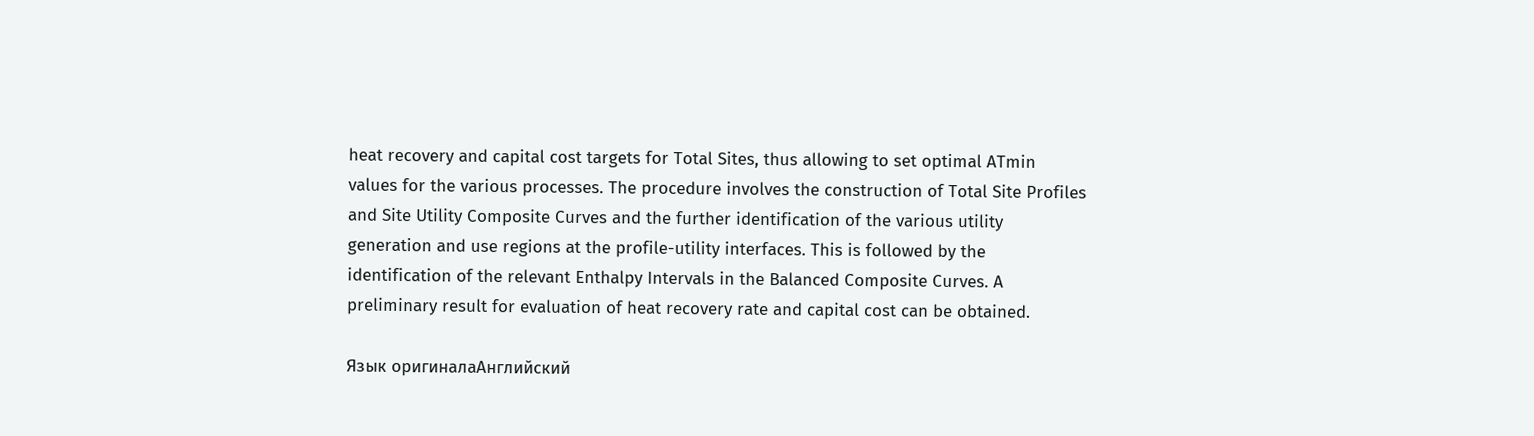heat recovery and capital cost targets for Total Sites, thus allowing to set optimal ATmin values for the various processes. The procedure involves the construction of Total Site Profiles and Site Utility Composite Curves and the further identification of the various utility generation and use regions at the profile-utility interfaces. This is followed by the identification of the relevant Enthalpy Intervals in the Balanced Composite Curves. A preliminary result for evaluation of heat recovery rate and capital cost can be obtained.

Язык оригиналаАнглийский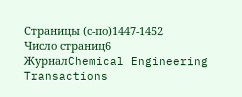Страницы (с-по)1447-1452
Число страниц6
ЖурналChemical Engineering Transactions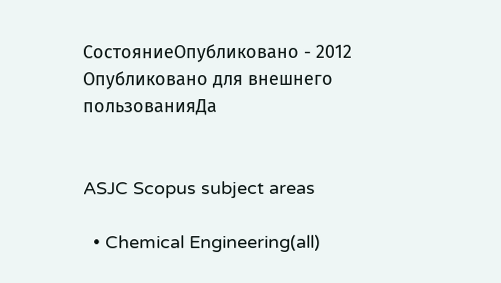СостояниеОпубликовано - 2012
Опубликовано для внешнего пользованияДа


ASJC Scopus subject areas

  • Chemical Engineering(all)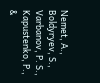Nemet, A., Boldyryev, S., Varbanov, P. S., Kapustenko, P., &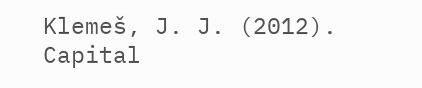Klemeš, J. J. (2012). Capital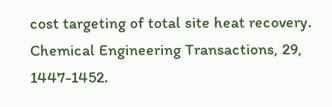cost targeting of total site heat recovery. Chemical Engineering Transactions, 29, 1447-1452.